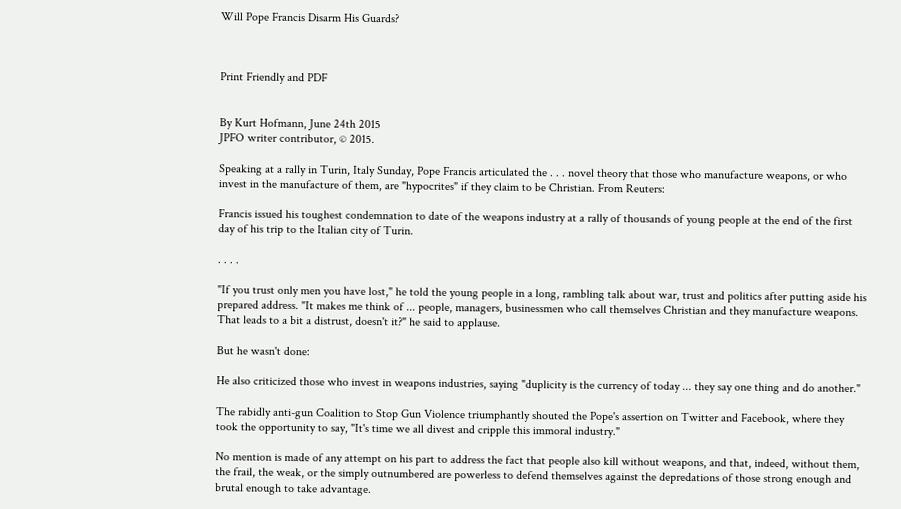Will Pope Francis Disarm His Guards?



Print Friendly and PDF


By Kurt Hofmann, June 24th 2015
JPFO writer contributor, © 2015.

Speaking at a rally in Turin, Italy Sunday, Pope Francis articulated the . . . novel theory that those who manufacture weapons, or who invest in the manufacture of them, are "hypocrites" if they claim to be Christian. From Reuters:

Francis issued his toughest condemnation to date of the weapons industry at a rally of thousands of young people at the end of the first day of his trip to the Italian city of Turin.

. . . .

"If you trust only men you have lost," he told the young people in a long, rambling talk about war, trust and politics after putting aside his prepared address. "It makes me think of ... people, managers, businessmen who call themselves Christian and they manufacture weapons. That leads to a bit a distrust, doesn't it?" he said to applause.

But he wasn't done:

He also criticized those who invest in weapons industries, saying "duplicity is the currency of today ... they say one thing and do another."

The rabidly anti-gun Coalition to Stop Gun Violence triumphantly shouted the Pope's assertion on Twitter and Facebook, where they took the opportunity to say, "It's time we all divest and cripple this immoral industry."

No mention is made of any attempt on his part to address the fact that people also kill without weapons, and that, indeed, without them, the frail, the weak, or the simply outnumbered are powerless to defend themselves against the depredations of those strong enough and brutal enough to take advantage.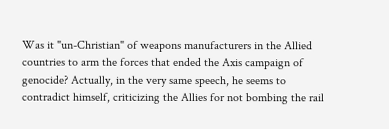Was it "un-Christian" of weapons manufacturers in the Allied countries to arm the forces that ended the Axis campaign of genocide? Actually, in the very same speech, he seems to contradict himself, criticizing the Allies for not bombing the rail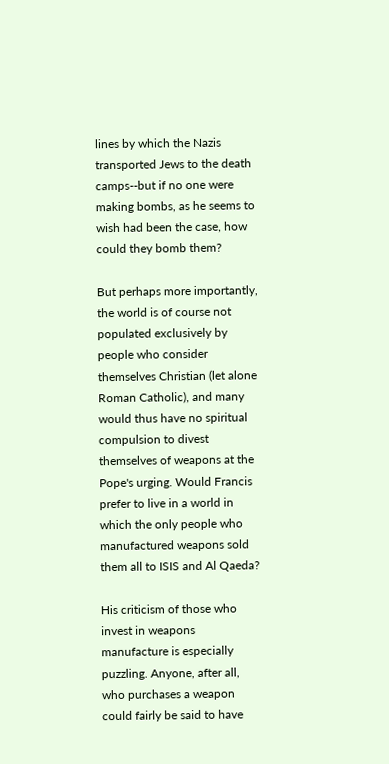lines by which the Nazis transported Jews to the death camps--but if no one were making bombs, as he seems to wish had been the case, how could they bomb them?

But perhaps more importantly, the world is of course not populated exclusively by people who consider themselves Christian (let alone Roman Catholic), and many would thus have no spiritual compulsion to divest themselves of weapons at the Pope's urging. Would Francis prefer to live in a world in which the only people who manufactured weapons sold them all to ISIS and Al Qaeda?

His criticism of those who invest in weapons manufacture is especially puzzling. Anyone, after all, who purchases a weapon could fairly be said to have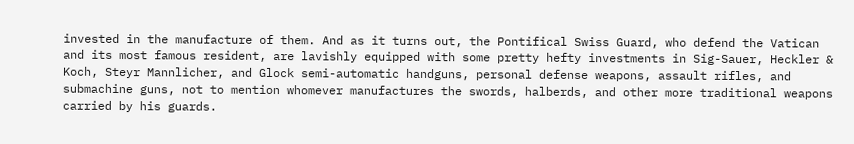invested in the manufacture of them. And as it turns out, the Pontifical Swiss Guard, who defend the Vatican and its most famous resident, are lavishly equipped with some pretty hefty investments in Sig-Sauer, Heckler & Koch, Steyr Mannlicher, and Glock semi-automatic handguns, personal defense weapons, assault rifles, and submachine guns, not to mention whomever manufactures the swords, halberds, and other more traditional weapons carried by his guards.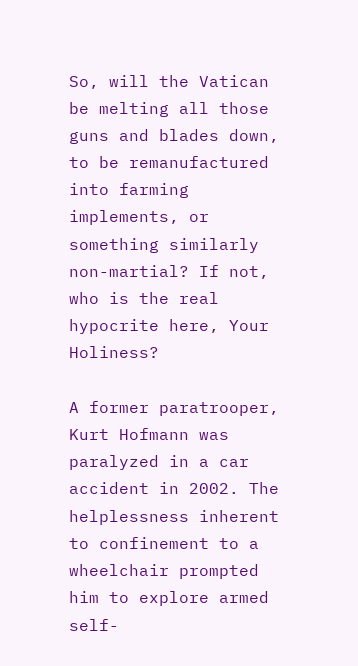So, will the Vatican be melting all those guns and blades down, to be remanufactured into farming implements, or something similarly non-martial? If not, who is the real hypocrite here, Your Holiness?

A former paratrooper, Kurt Hofmann was paralyzed in a car accident in 2002. The helplessness inherent to confinement to a wheelchair prompted him to explore armed self-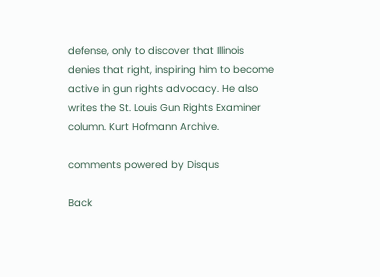defense, only to discover that Illinois denies that right, inspiring him to become active in gun rights advocacy. He also writes the St. Louis Gun Rights Examiner column. Kurt Hofmann Archive.

comments powered by Disqus

Back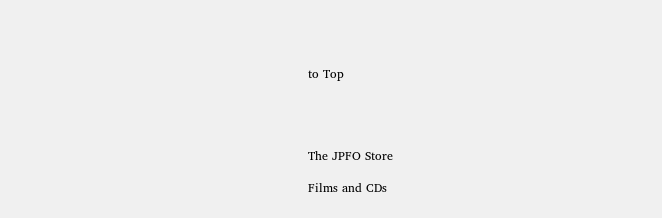to Top




The JPFO Store

Films and CDs